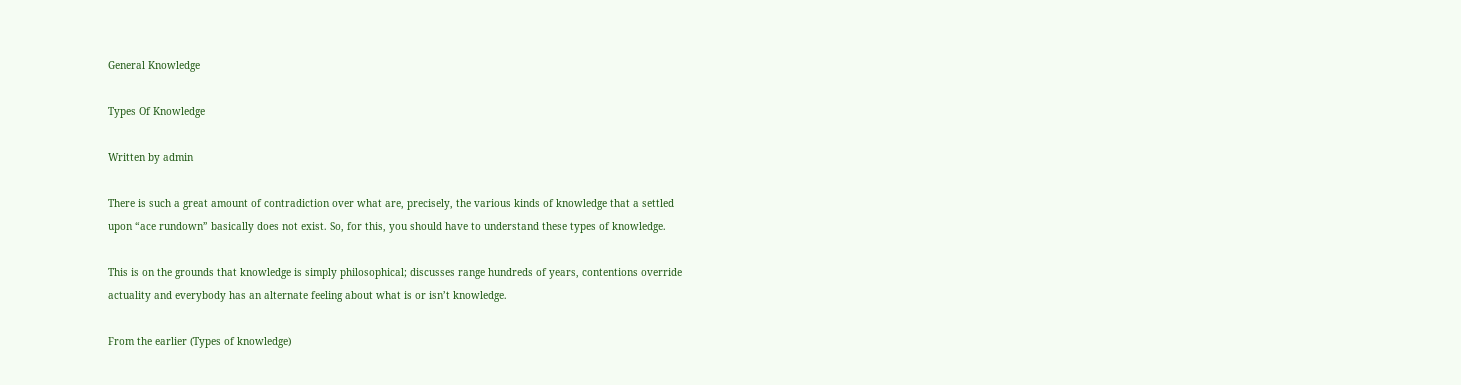General Knowledge

Types Of Knowledge

Written by admin

There is such a great amount of contradiction over what are, precisely, the various kinds of knowledge that a settled upon “ace rundown” basically does not exist. So, for this, you should have to understand these types of knowledge.

This is on the grounds that knowledge is simply philosophical; discusses range hundreds of years, contentions override actuality and everybody has an alternate feeling about what is or isn’t knowledge.

From the earlier (Types of knowledge)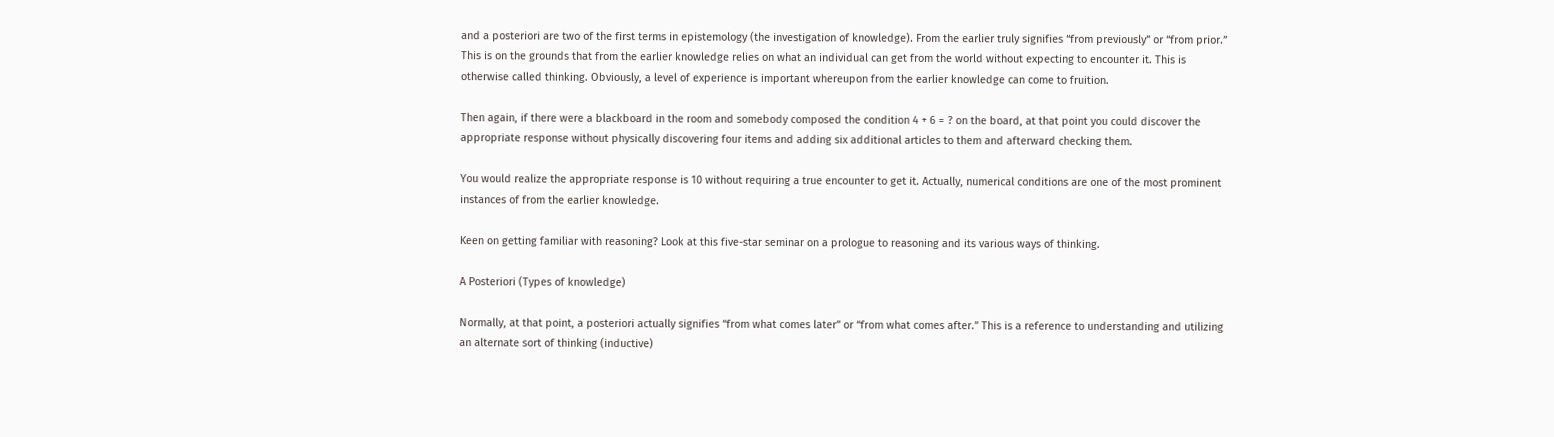and a posteriori are two of the first terms in epistemology (the investigation of knowledge). From the earlier truly signifies “from previously” or “from prior.” This is on the grounds that from the earlier knowledge relies on what an individual can get from the world without expecting to encounter it. This is otherwise called thinking. Obviously, a level of experience is important whereupon from the earlier knowledge can come to fruition.

Then again, if there were a blackboard in the room and somebody composed the condition 4 + 6 = ? on the board, at that point you could discover the appropriate response without physically discovering four items and adding six additional articles to them and afterward checking them.

You would realize the appropriate response is 10 without requiring a true encounter to get it. Actually, numerical conditions are one of the most prominent instances of from the earlier knowledge.

Keen on getting familiar with reasoning? Look at this five-star seminar on a prologue to reasoning and its various ways of thinking.

A Posteriori (Types of knowledge)

Normally, at that point, a posteriori actually signifies “from what comes later” or “from what comes after.” This is a reference to understanding and utilizing an alternate sort of thinking (inductive)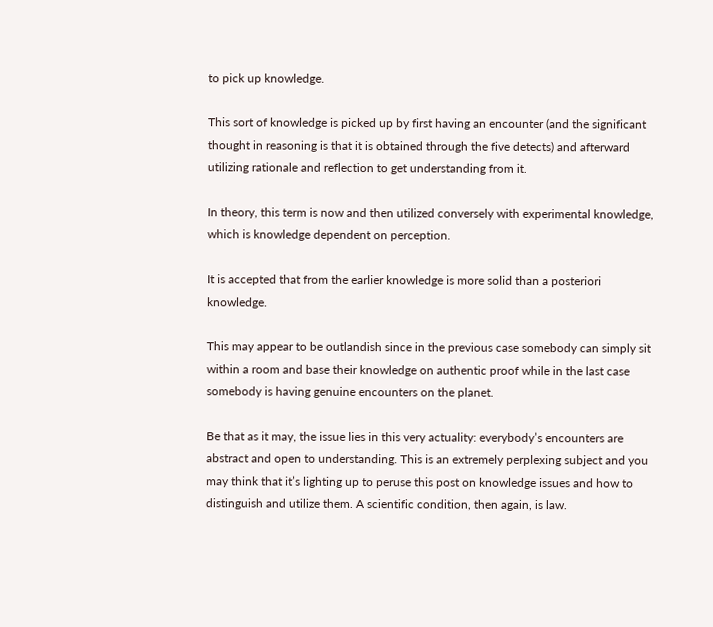to pick up knowledge.

This sort of knowledge is picked up by first having an encounter (and the significant thought in reasoning is that it is obtained through the five detects) and afterward utilizing rationale and reflection to get understanding from it.

In theory, this term is now and then utilized conversely with experimental knowledge, which is knowledge dependent on perception.

It is accepted that from the earlier knowledge is more solid than a posteriori knowledge.

This may appear to be outlandish since in the previous case somebody can simply sit within a room and base their knowledge on authentic proof while in the last case somebody is having genuine encounters on the planet.

Be that as it may, the issue lies in this very actuality: everybody’s encounters are abstract and open to understanding. This is an extremely perplexing subject and you may think that it’s lighting up to peruse this post on knowledge issues and how to distinguish and utilize them. A scientific condition, then again, is law.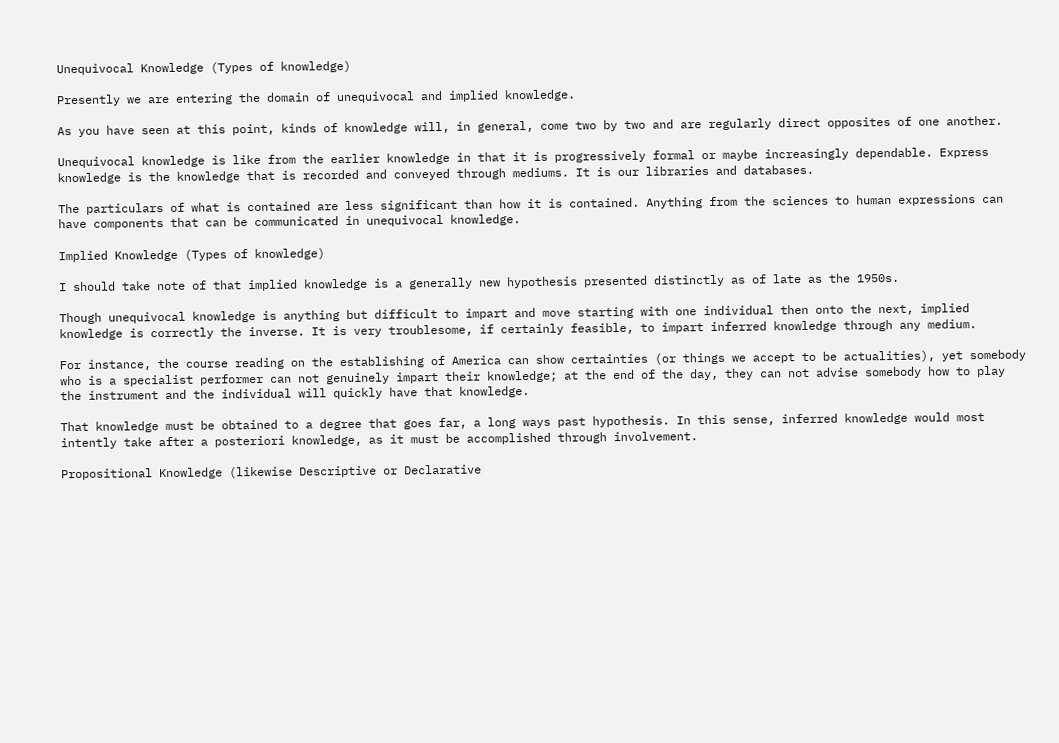Unequivocal Knowledge (Types of knowledge)

Presently we are entering the domain of unequivocal and implied knowledge.

As you have seen at this point, kinds of knowledge will, in general, come two by two and are regularly direct opposites of one another.

Unequivocal knowledge is like from the earlier knowledge in that it is progressively formal or maybe increasingly dependable. Express knowledge is the knowledge that is recorded and conveyed through mediums. It is our libraries and databases.

The particulars of what is contained are less significant than how it is contained. Anything from the sciences to human expressions can have components that can be communicated in unequivocal knowledge.

Implied Knowledge (Types of knowledge)

I should take note of that implied knowledge is a generally new hypothesis presented distinctly as of late as the 1950s.

Though unequivocal knowledge is anything but difficult to impart and move starting with one individual then onto the next, implied knowledge is correctly the inverse. It is very troublesome, if certainly feasible, to impart inferred knowledge through any medium.

For instance, the course reading on the establishing of America can show certainties (or things we accept to be actualities), yet somebody who is a specialist performer can not genuinely impart their knowledge; at the end of the day, they can not advise somebody how to play the instrument and the individual will quickly have that knowledge.

That knowledge must be obtained to a degree that goes far, a long ways past hypothesis. In this sense, inferred knowledge would most intently take after a posteriori knowledge, as it must be accomplished through involvement.

Propositional Knowledge (likewise Descriptive or Declarative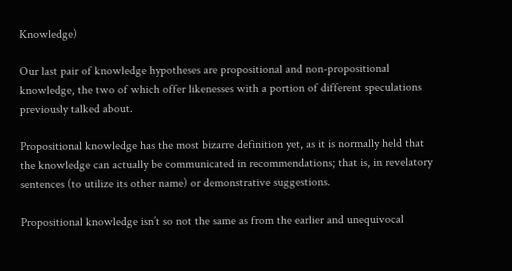Knowledge)

Our last pair of knowledge hypotheses are propositional and non-propositional knowledge, the two of which offer likenesses with a portion of different speculations previously talked about.

Propositional knowledge has the most bizarre definition yet, as it is normally held that the knowledge can actually be communicated in recommendations; that is, in revelatory sentences (to utilize its other name) or demonstrative suggestions.

Propositional knowledge isn’t so not the same as from the earlier and unequivocal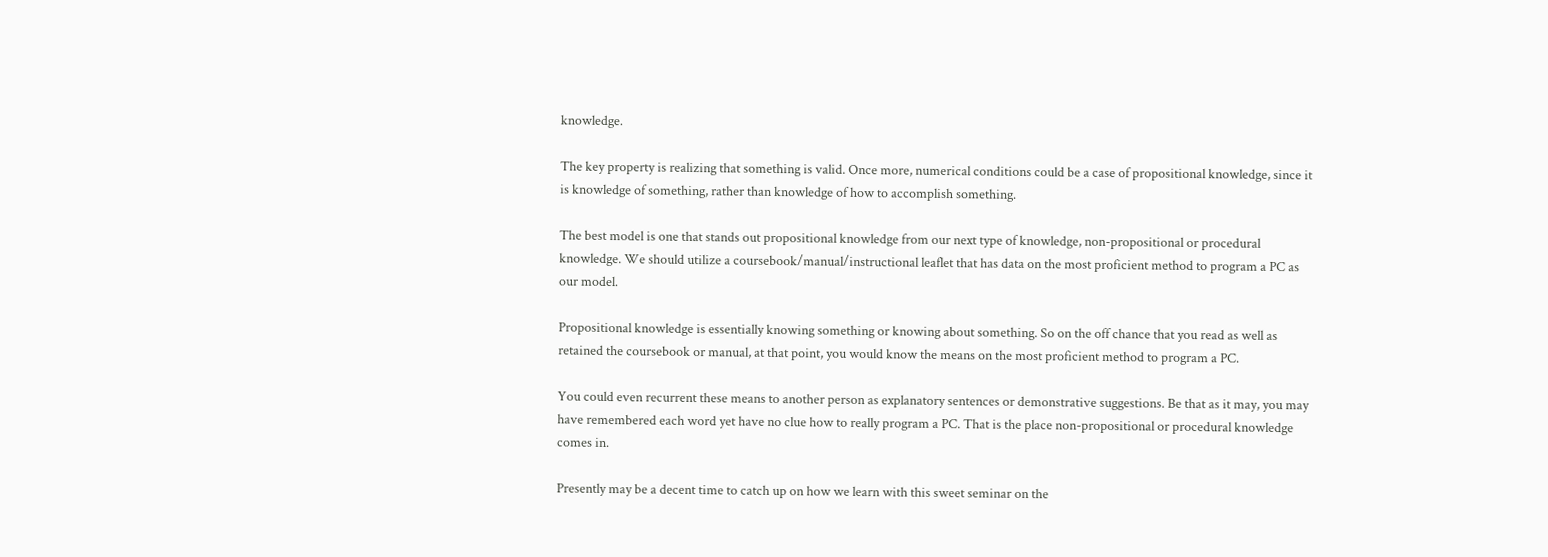knowledge.

The key property is realizing that something is valid. Once more, numerical conditions could be a case of propositional knowledge, since it is knowledge of something, rather than knowledge of how to accomplish something.

The best model is one that stands out propositional knowledge from our next type of knowledge, non-propositional or procedural knowledge. We should utilize a coursebook/manual/instructional leaflet that has data on the most proficient method to program a PC as our model.

Propositional knowledge is essentially knowing something or knowing about something. So on the off chance that you read as well as retained the coursebook or manual, at that point, you would know the means on the most proficient method to program a PC.

You could even recurrent these means to another person as explanatory sentences or demonstrative suggestions. Be that as it may, you may have remembered each word yet have no clue how to really program a PC. That is the place non-propositional or procedural knowledge comes in.

Presently may be a decent time to catch up on how we learn with this sweet seminar on the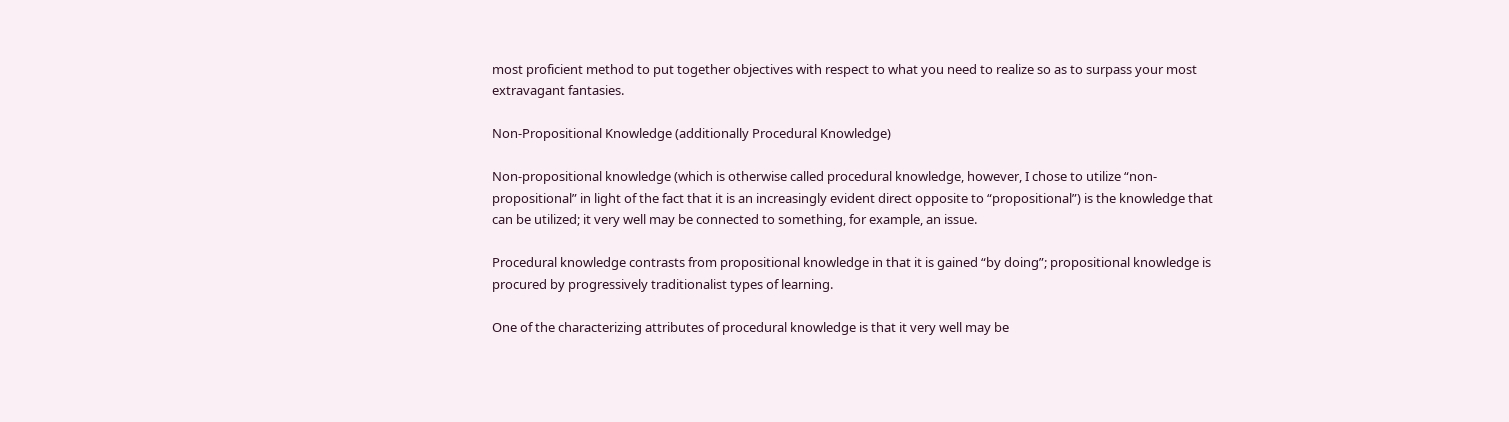most proficient method to put together objectives with respect to what you need to realize so as to surpass your most extravagant fantasies.

Non-Propositional Knowledge (additionally Procedural Knowledge)

Non-propositional knowledge (which is otherwise called procedural knowledge, however, I chose to utilize “non-propositional” in light of the fact that it is an increasingly evident direct opposite to “propositional”) is the knowledge that can be utilized; it very well may be connected to something, for example, an issue.

Procedural knowledge contrasts from propositional knowledge in that it is gained “by doing”; propositional knowledge is procured by progressively traditionalist types of learning.

One of the characterizing attributes of procedural knowledge is that it very well may be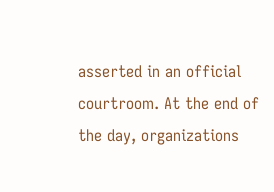asserted in an official courtroom. At the end of the day, organizations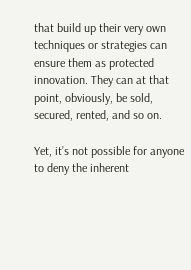that build up their very own techniques or strategies can ensure them as protected innovation. They can at that point, obviously, be sold, secured, rented, and so on.

Yet, it’s not possible for anyone to deny the inherent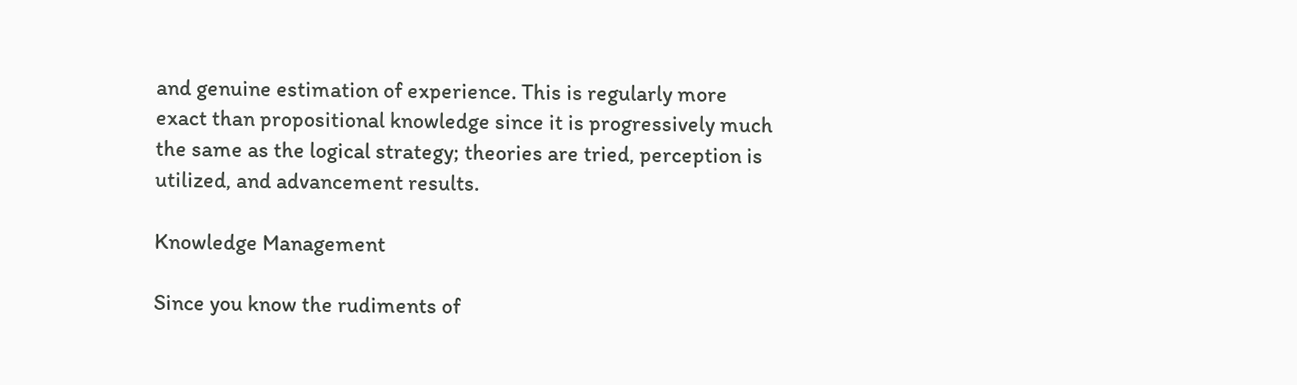and genuine estimation of experience. This is regularly more exact than propositional knowledge since it is progressively much the same as the logical strategy; theories are tried, perception is utilized, and advancement results.

Knowledge Management

Since you know the rudiments of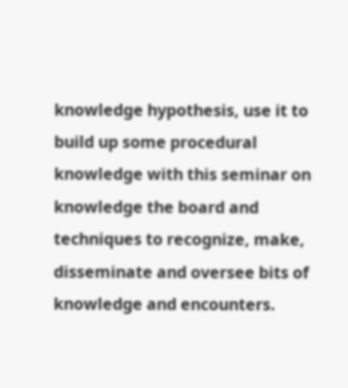knowledge hypothesis, use it to build up some procedural knowledge with this seminar on knowledge the board and techniques to recognize, make, disseminate and oversee bits of knowledge and encounters.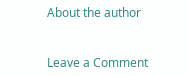About the author


Leave a Comment